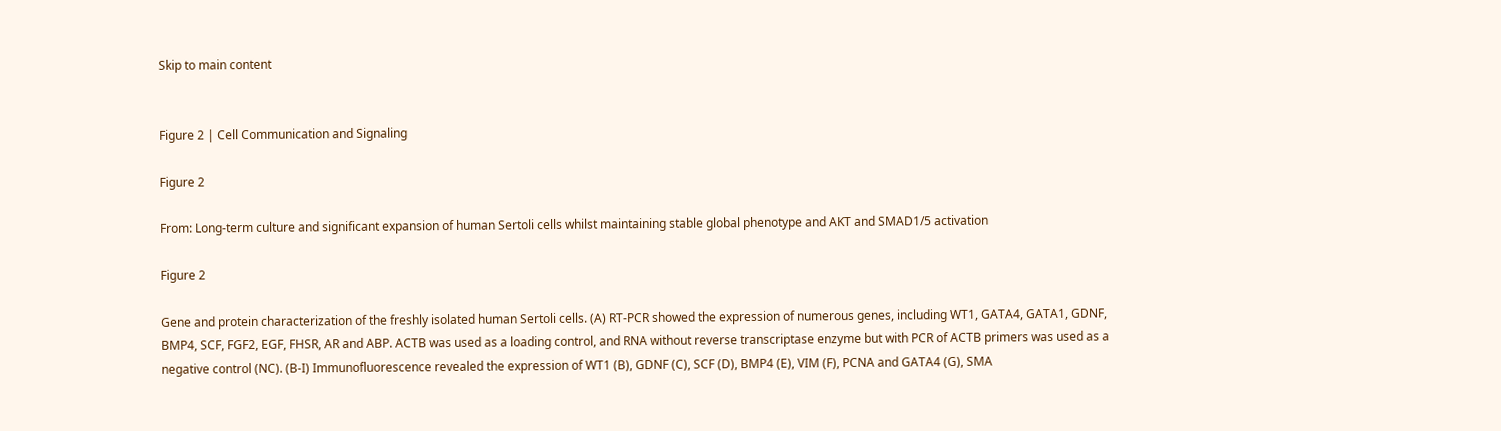Skip to main content


Figure 2 | Cell Communication and Signaling

Figure 2

From: Long-term culture and significant expansion of human Sertoli cells whilst maintaining stable global phenotype and AKT and SMAD1/5 activation

Figure 2

Gene and protein characterization of the freshly isolated human Sertoli cells. (A) RT-PCR showed the expression of numerous genes, including WT1, GATA4, GATA1, GDNF, BMP4, SCF, FGF2, EGF, FHSR, AR and ABP. ACTB was used as a loading control, and RNA without reverse transcriptase enzyme but with PCR of ACTB primers was used as a negative control (NC). (B-I) Immunofluorescence revealed the expression of WT1 (B), GDNF (C), SCF (D), BMP4 (E), VIM (F), PCNA and GATA4 (G), SMA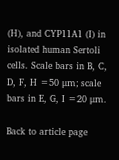(H), and CYP11A1 (I) in isolated human Sertoli cells. Scale bars in B, C, D, F, H =50 μm; scale bars in E, G, I =20 μm.

Back to article page